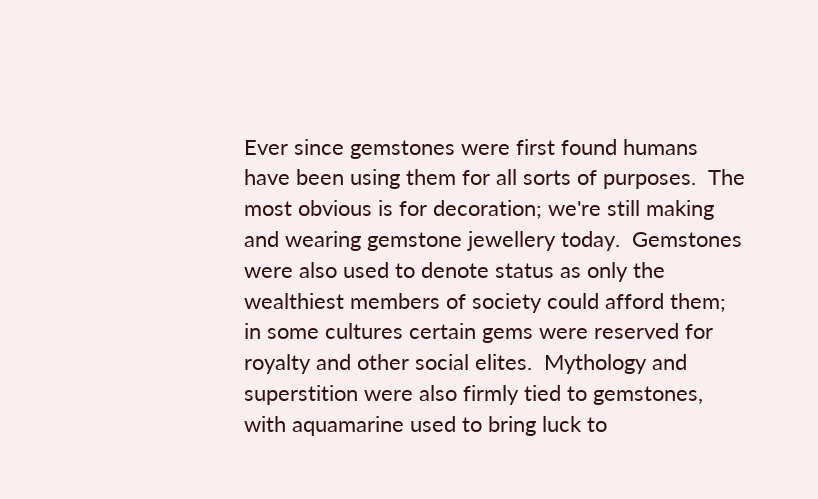Ever since gemstones were first found humans have been using them for all sorts of purposes.  The most obvious is for decoration; we're still making and wearing gemstone jewellery today.  Gemstones were also used to denote status as only the wealthiest members of society could afford them; in some cultures certain gems were reserved for royalty and other social elites.  Mythology and superstition were also firmly tied to gemstones, with aquamarine used to bring luck to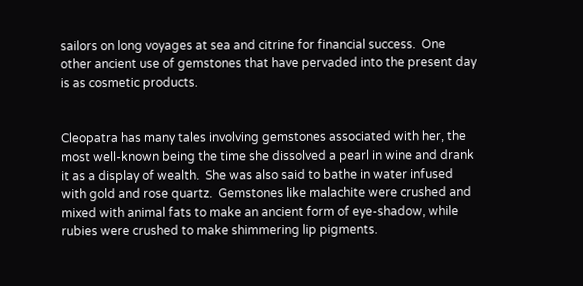sailors on long voyages at sea and citrine for financial success.  One other ancient use of gemstones that have pervaded into the present day is as cosmetic products.


Cleopatra has many tales involving gemstones associated with her, the most well-known being the time she dissolved a pearl in wine and drank it as a display of wealth.  She was also said to bathe in water infused with gold and rose quartz.  Gemstones like malachite were crushed and mixed with animal fats to make an ancient form of eye-shadow, while rubies were crushed to make shimmering lip pigments.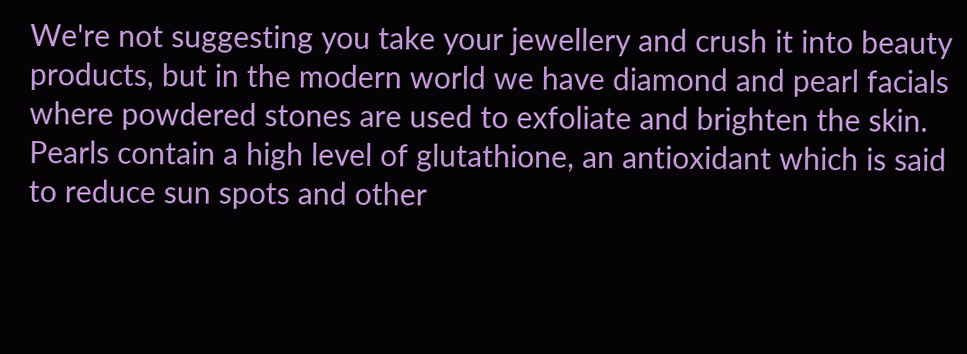We're not suggesting you take your jewellery and crush it into beauty products, but in the modern world we have diamond and pearl facials where powdered stones are used to exfoliate and brighten the skin.  Pearls contain a high level of glutathione, an antioxidant which is said to reduce sun spots and other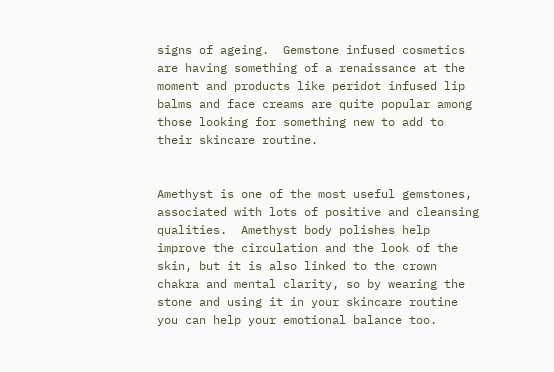signs of ageing.  Gemstone infused cosmetics are having something of a renaissance at the moment and products like peridot infused lip balms and face creams are quite popular among those looking for something new to add to their skincare routine.


Amethyst is one of the most useful gemstones, associated with lots of positive and cleansing qualities.  Amethyst body polishes help improve the circulation and the look of the skin, but it is also linked to the crown chakra and mental clarity, so by wearing the stone and using it in your skincare routine you can help your emotional balance too.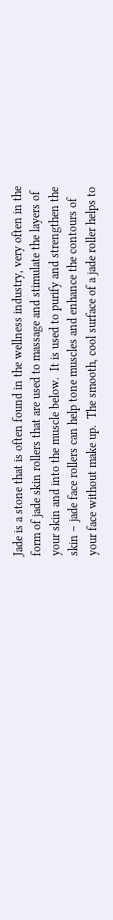Jade is a stone that is often found in the wellness industry, very often in the form of jade skin rollers that are used to massage and stimulate the layers of your skin and into the muscle below.  It is used to purify and strengthen the skin – jade face rollers can help tone muscles and enhance the contours of your face without make up.  The smooth, cool surface of a jade roller helps to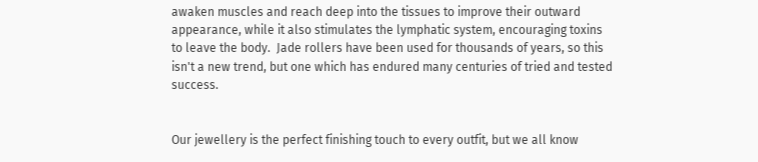awaken muscles and reach deep into the tissues to improve their outward appearance, while it also stimulates the lymphatic system, encouraging toxins to leave the body.  Jade rollers have been used for thousands of years, so this isn't a new trend, but one which has endured many centuries of tried and tested success.


Our jewellery is the perfect finishing touch to every outfit, but we all know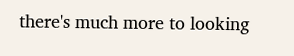there's much more to looking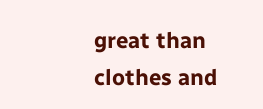great than clothes and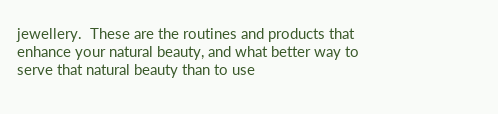jewellery.  These are the routines and products that enhance your natural beauty, and what better way to serve that natural beauty than to use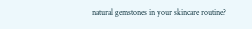natural gemstones in your skincare routine?